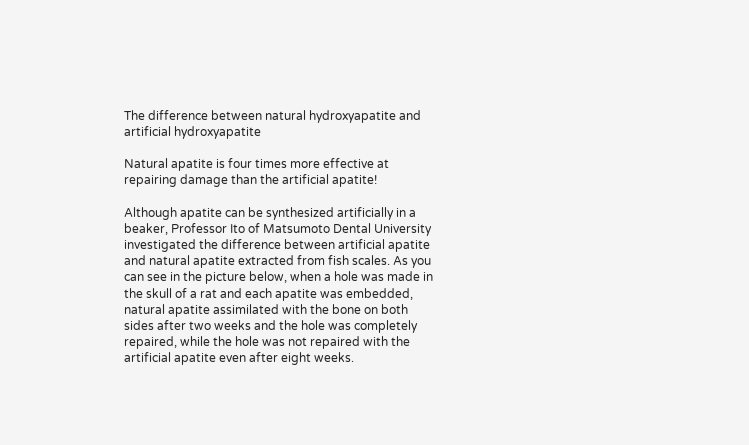The difference between natural hydroxyapatite and artificial hydroxyapatite

Natural apatite is four times more effective at repairing damage than the artificial apatite!

Although apatite can be synthesized artificially in a beaker, Professor Ito of Matsumoto Dental University investigated the difference between artificial apatite and natural apatite extracted from fish scales. As you can see in the picture below, when a hole was made in the skull of a rat and each apatite was embedded, natural apatite assimilated with the bone on both sides after two weeks and the hole was completely repaired, while the hole was not repaired with the artificial apatite even after eight weeks.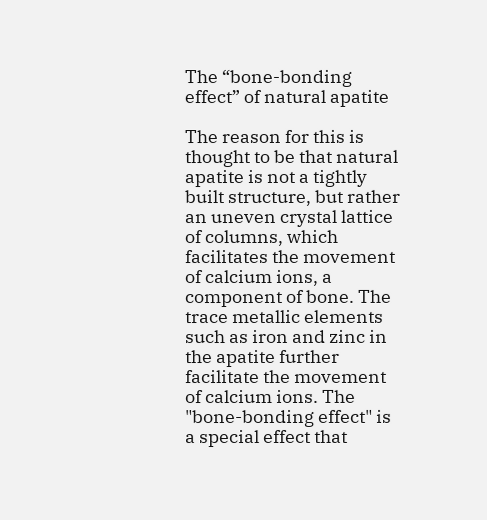The “bone-bonding effect” of natural apatite

The reason for this is thought to be that natural apatite is not a tightly built structure, but rather an uneven crystal lattice of columns, which facilitates the movement of calcium ions, a component of bone. The trace metallic elements such as iron and zinc in the apatite further facilitate the movement of calcium ions. The "bone-bonding effect" is a special effect that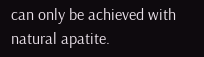can only be achieved with natural apatite.